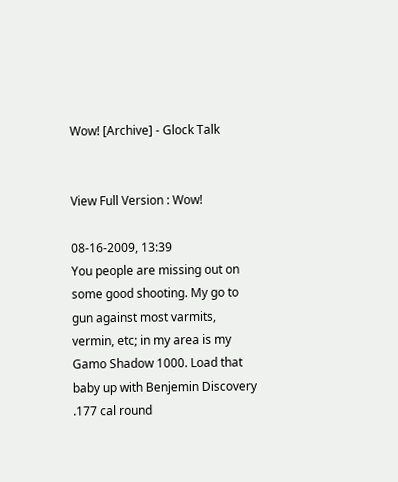Wow! [Archive] - Glock Talk


View Full Version : Wow!

08-16-2009, 13:39
You people are missing out on some good shooting. My go to gun against most varmits, vermin, etc; in my area is my Gamo Shadow 1000. Load that baby up with Benjemin Discovery .177 cal round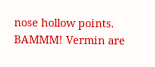nose hollow points. BAMMM! Vermin are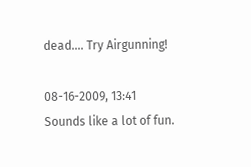dead.... Try Airgunning!

08-16-2009, 13:41
Sounds like a lot of fun.